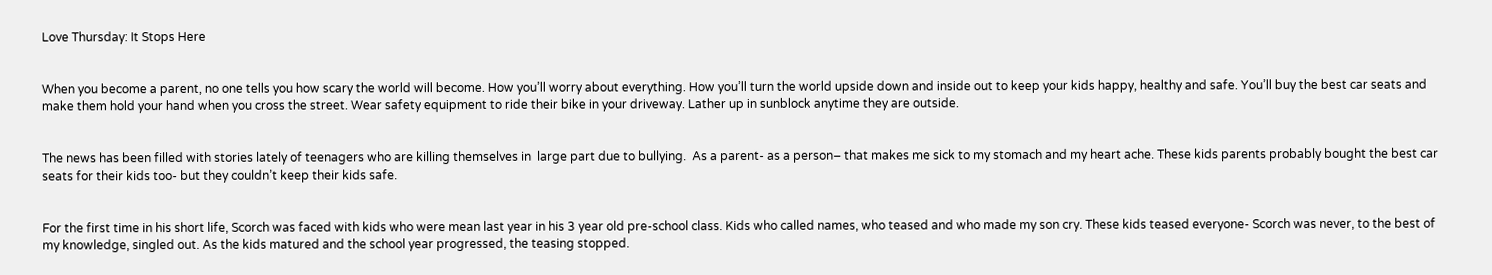Love Thursday: It Stops Here


When you become a parent, no one tells you how scary the world will become. How you’ll worry about everything. How you’ll turn the world upside down and inside out to keep your kids happy, healthy and safe. You’ll buy the best car seats and make them hold your hand when you cross the street. Wear safety equipment to ride their bike in your driveway. Lather up in sunblock anytime they are outside.


The news has been filled with stories lately of teenagers who are killing themselves in  large part due to bullying.  As a parent- as a person– that makes me sick to my stomach and my heart ache. These kids parents probably bought the best car seats for their kids too- but they couldn’t keep their kids safe.


For the first time in his short life, Scorch was faced with kids who were mean last year in his 3 year old pre-school class. Kids who called names, who teased and who made my son cry. These kids teased everyone- Scorch was never, to the best of my knowledge, singled out. As the kids matured and the school year progressed, the teasing stopped.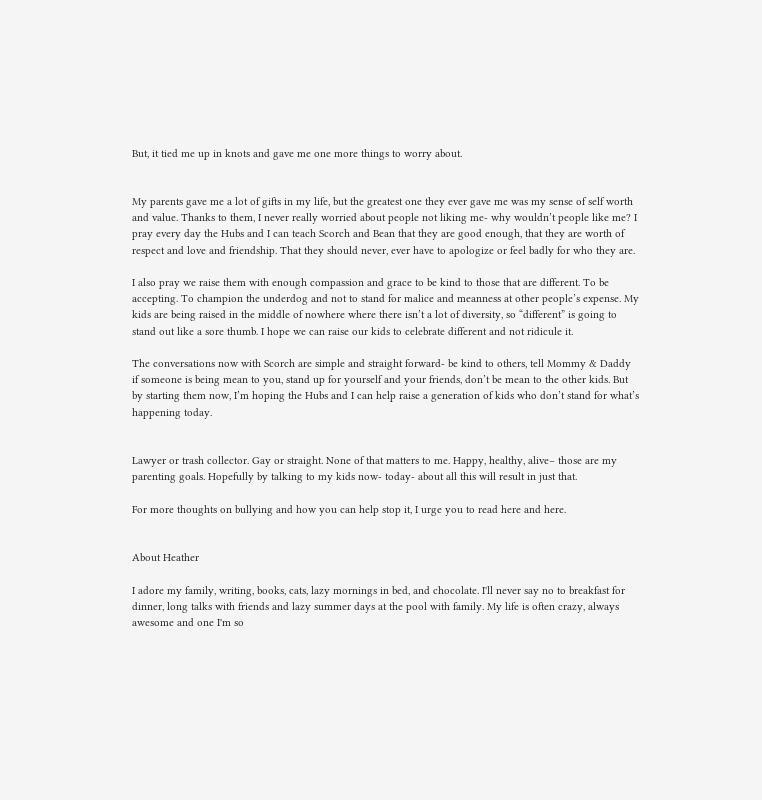But, it tied me up in knots and gave me one more things to worry about.


My parents gave me a lot of gifts in my life, but the greatest one they ever gave me was my sense of self worth and value. Thanks to them, I never really worried about people not liking me- why wouldn’t people like me? I pray every day the Hubs and I can teach Scorch and Bean that they are good enough, that they are worth of respect and love and friendship. That they should never, ever have to apologize or feel badly for who they are.

I also pray we raise them with enough compassion and grace to be kind to those that are different. To be accepting. To champion the underdog and not to stand for malice and meanness at other people’s expense. My kids are being raised in the middle of nowhere where there isn’t a lot of diversity, so “different” is going to stand out like a sore thumb. I hope we can raise our kids to celebrate different and not ridicule it.

The conversations now with Scorch are simple and straight forward- be kind to others, tell Mommy & Daddy if someone is being mean to you, stand up for yourself and your friends, don’t be mean to the other kids. But by starting them now, I’m hoping the Hubs and I can help raise a generation of kids who don’t stand for what’s happening today.


Lawyer or trash collector. Gay or straight. None of that matters to me. Happy, healthy, alive– those are my parenting goals. Hopefully by talking to my kids now- today- about all this will result in just that.

For more thoughts on bullying and how you can help stop it, I urge you to read here and here.


About Heather

I adore my family, writing, books, cats, lazy mornings in bed, and chocolate. I'll never say no to breakfast for dinner, long talks with friends and lazy summer days at the pool with family. My life is often crazy, always awesome and one I'm so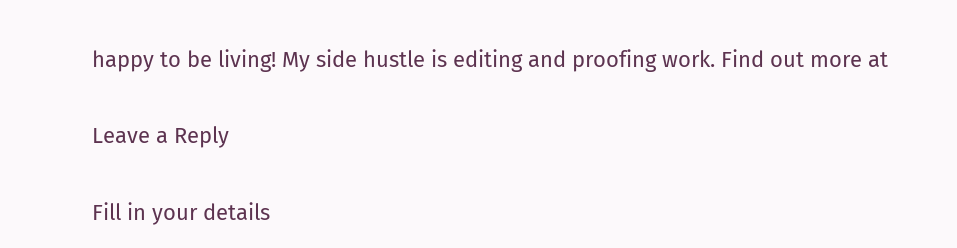happy to be living! My side hustle is editing and proofing work. Find out more at

Leave a Reply

Fill in your details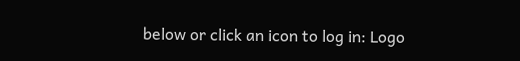below or click an icon to log in: Logo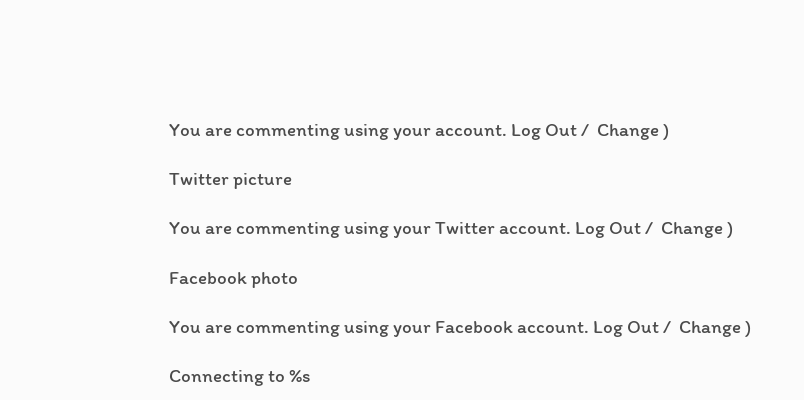You are commenting using your account. Log Out /  Change )

Twitter picture

You are commenting using your Twitter account. Log Out /  Change )

Facebook photo

You are commenting using your Facebook account. Log Out /  Change )

Connecting to %s